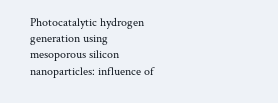Photocatalytic hydrogen generation using mesoporous silicon nanoparticles: influence of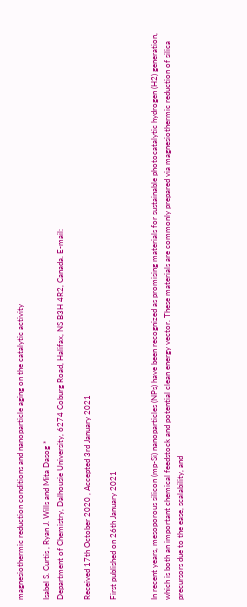magnesiothermic reduction conditions and nanoparticle aging on the catalytic activity

Isabel S. Curtis , Ryan J. Wills and Mita Dasog *
Department of Chemistry, Dalhousie University, 6274 Coburg Road, Halifax, NS B3H 4R2, Canada. E-mail:

Received 17th October 2020 , Accepted 3rd January 2021

First published on 26th January 2021


In recent years, mesoporous silicon (mp-Si) nanoparticles (NPs) have been recognized as promising materials for sustainable photocatalytic hydrogen (H2) generation, which is both an important chemical feedstock and potential clean energy vector. These materials are commonly prepared via magnesiothermic reduction of silica precursors due to the ease, scalability, and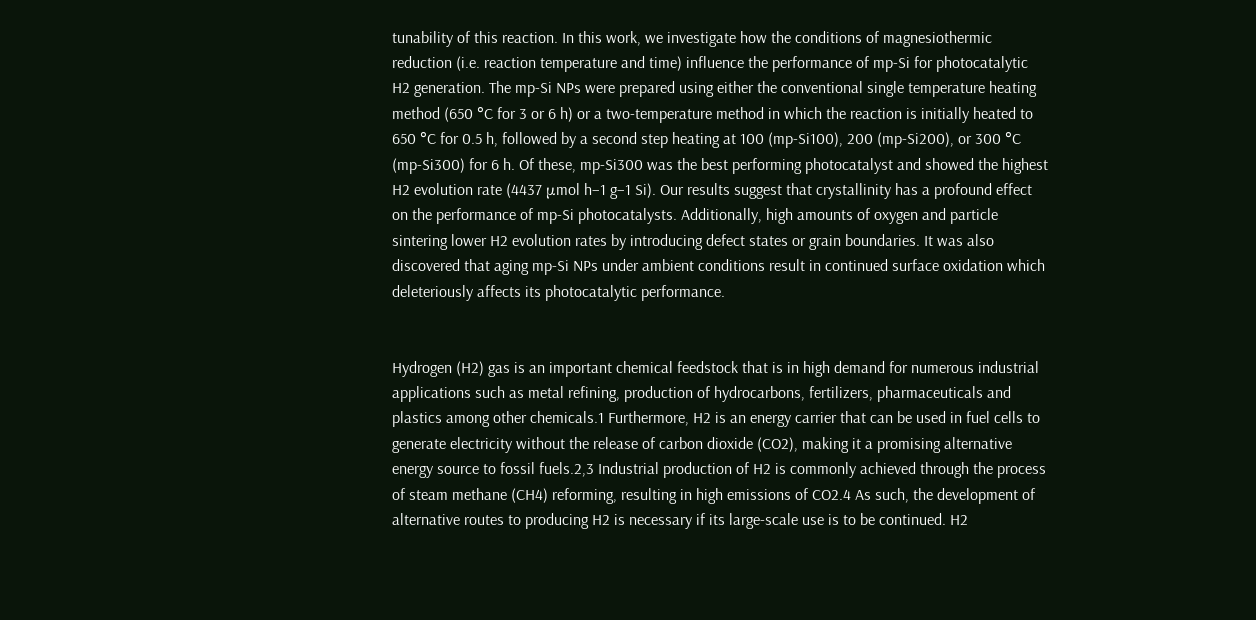tunability of this reaction. In this work, we investigate how the conditions of magnesiothermic reduction (i.e. reaction temperature and time) influence the performance of mp-Si for photocatalytic H2 generation. The mp-Si NPs were prepared using either the conventional single temperature heating method (650 °C for 3 or 6 h) or a two-temperature method in which the reaction is initially heated to 650 °C for 0.5 h, followed by a second step heating at 100 (mp-Si100), 200 (mp-Si200), or 300 °C (mp-Si300) for 6 h. Of these, mp-Si300 was the best performing photocatalyst and showed the highest H2 evolution rate (4437 μmol h−1 g−1 Si). Our results suggest that crystallinity has a profound effect on the performance of mp-Si photocatalysts. Additionally, high amounts of oxygen and particle sintering lower H2 evolution rates by introducing defect states or grain boundaries. It was also discovered that aging mp-Si NPs under ambient conditions result in continued surface oxidation which deleteriously affects its photocatalytic performance.


Hydrogen (H2) gas is an important chemical feedstock that is in high demand for numerous industrial applications such as metal refining, production of hydrocarbons, fertilizers, pharmaceuticals and plastics among other chemicals.1 Furthermore, H2 is an energy carrier that can be used in fuel cells to generate electricity without the release of carbon dioxide (CO2), making it a promising alternative energy source to fossil fuels.2,3 Industrial production of H2 is commonly achieved through the process of steam methane (CH4) reforming, resulting in high emissions of CO2.4 As such, the development of alternative routes to producing H2 is necessary if its large-scale use is to be continued. H2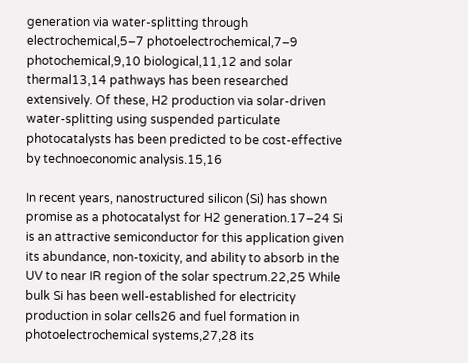generation via water-splitting through electrochemical,5–7 photoelectrochemical,7–9 photochemical,9,10 biological,11,12 and solar thermal13,14 pathways has been researched extensively. Of these, H2 production via solar-driven water-splitting using suspended particulate photocatalysts has been predicted to be cost-effective by technoeconomic analysis.15,16

In recent years, nanostructured silicon (Si) has shown promise as a photocatalyst for H2 generation.17–24 Si is an attractive semiconductor for this application given its abundance, non-toxicity, and ability to absorb in the UV to near IR region of the solar spectrum.22,25 While bulk Si has been well-established for electricity production in solar cells26 and fuel formation in photoelectrochemical systems,27,28 its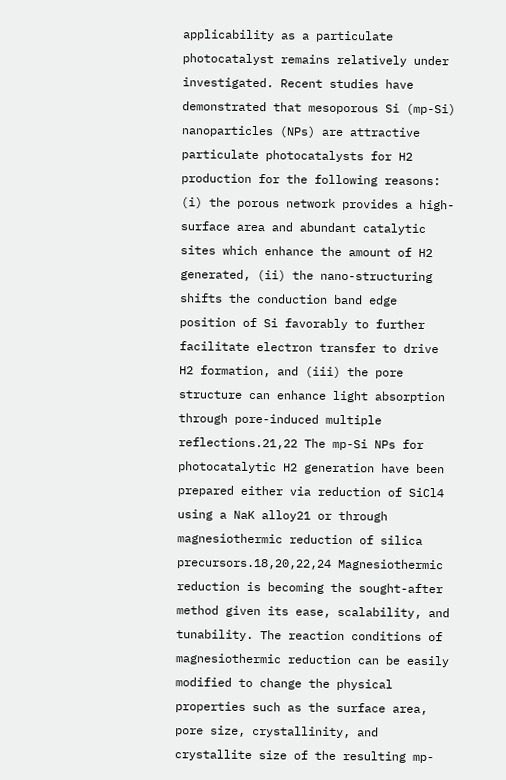applicability as a particulate photocatalyst remains relatively under investigated. Recent studies have demonstrated that mesoporous Si (mp-Si) nanoparticles (NPs) are attractive particulate photocatalysts for H2 production for the following reasons: (i) the porous network provides a high-surface area and abundant catalytic sites which enhance the amount of H2 generated, (ii) the nano-structuring shifts the conduction band edge position of Si favorably to further facilitate electron transfer to drive H2 formation, and (iii) the pore structure can enhance light absorption through pore-induced multiple reflections.21,22 The mp-Si NPs for photocatalytic H2 generation have been prepared either via reduction of SiCl4 using a NaK alloy21 or through magnesiothermic reduction of silica precursors.18,20,22,24 Magnesiothermic reduction is becoming the sought-after method given its ease, scalability, and tunability. The reaction conditions of magnesiothermic reduction can be easily modified to change the physical properties such as the surface area, pore size, crystallinity, and crystallite size of the resulting mp-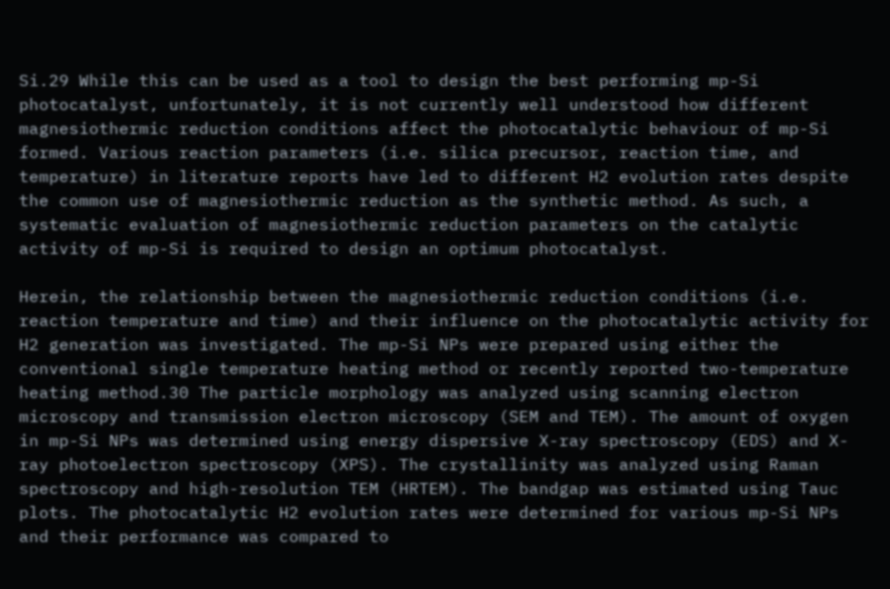Si.29 While this can be used as a tool to design the best performing mp-Si photocatalyst, unfortunately, it is not currently well understood how different magnesiothermic reduction conditions affect the photocatalytic behaviour of mp-Si formed. Various reaction parameters (i.e. silica precursor, reaction time, and temperature) in literature reports have led to different H2 evolution rates despite the common use of magnesiothermic reduction as the synthetic method. As such, a systematic evaluation of magnesiothermic reduction parameters on the catalytic activity of mp-Si is required to design an optimum photocatalyst.

Herein, the relationship between the magnesiothermic reduction conditions (i.e. reaction temperature and time) and their influence on the photocatalytic activity for H2 generation was investigated. The mp-Si NPs were prepared using either the conventional single temperature heating method or recently reported two-temperature heating method.30 The particle morphology was analyzed using scanning electron microscopy and transmission electron microscopy (SEM and TEM). The amount of oxygen in mp-Si NPs was determined using energy dispersive X-ray spectroscopy (EDS) and X-ray photoelectron spectroscopy (XPS). The crystallinity was analyzed using Raman spectroscopy and high-resolution TEM (HRTEM). The bandgap was estimated using Tauc plots. The photocatalytic H2 evolution rates were determined for various mp-Si NPs and their performance was compared to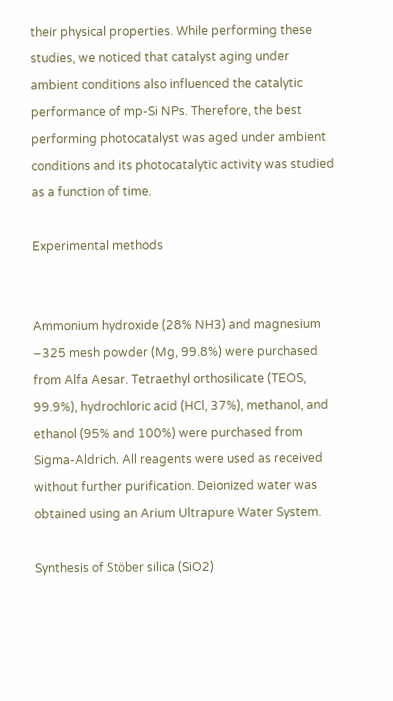their physical properties. While performing these studies, we noticed that catalyst aging under ambient conditions also influenced the catalytic performance of mp-Si NPs. Therefore, the best performing photocatalyst was aged under ambient conditions and its photocatalytic activity was studied as a function of time.

Experimental methods


Ammonium hydroxide (28% NH3) and magnesium −325 mesh powder (Mg, 99.8%) were purchased from Alfa Aesar. Tetraethyl orthosilicate (TEOS, 99.9%), hydrochloric acid (HCl, 37%), methanol, and ethanol (95% and 100%) were purchased from Sigma-Aldrich. All reagents were used as received without further purification. Deionized water was obtained using an Arium Ultrapure Water System.

Synthesis of Stöber silica (SiO2)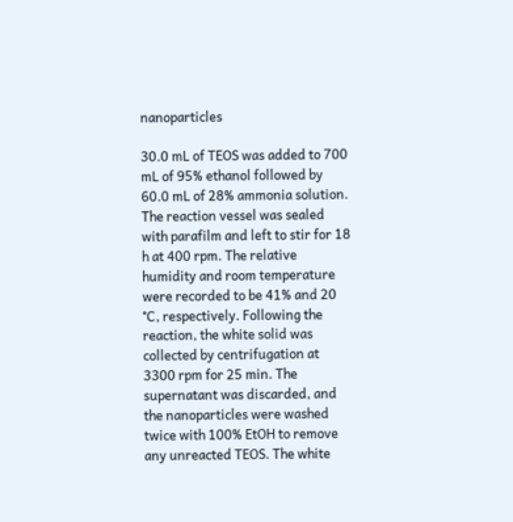nanoparticles

30.0 mL of TEOS was added to 700 mL of 95% ethanol followed by 60.0 mL of 28% ammonia solution. The reaction vessel was sealed with parafilm and left to stir for 18 h at 400 rpm. The relative humidity and room temperature were recorded to be 41% and 20 °C, respectively. Following the reaction, the white solid was collected by centrifugation at 3300 rpm for 25 min. The supernatant was discarded, and the nanoparticles were washed twice with 100% EtOH to remove any unreacted TEOS. The white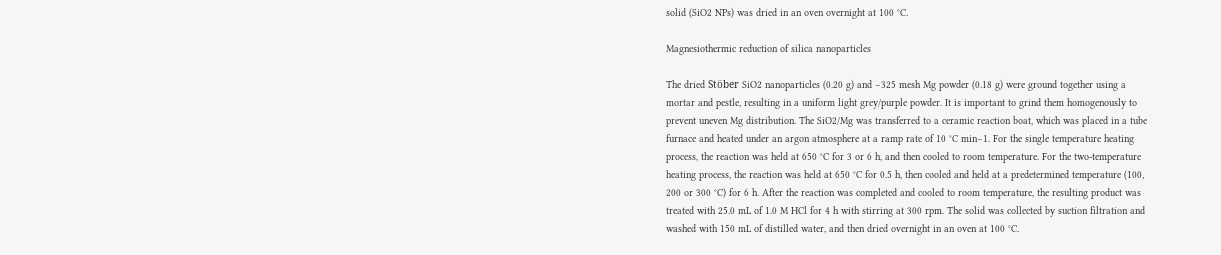solid (SiO2 NPs) was dried in an oven overnight at 100 °C.

Magnesiothermic reduction of silica nanoparticles

The dried Stöber SiO2 nanoparticles (0.20 g) and −325 mesh Mg powder (0.18 g) were ground together using a mortar and pestle, resulting in a uniform light grey/purple powder. It is important to grind them homogenously to prevent uneven Mg distribution. The SiO2/Mg was transferred to a ceramic reaction boat, which was placed in a tube furnace and heated under an argon atmosphere at a ramp rate of 10 °C min−1. For the single temperature heating process, the reaction was held at 650 °C for 3 or 6 h, and then cooled to room temperature. For the two-temperature heating process, the reaction was held at 650 °C for 0.5 h, then cooled and held at a predetermined temperature (100, 200 or 300 °C) for 6 h. After the reaction was completed and cooled to room temperature, the resulting product was treated with 25.0 mL of 1.0 M HCl for 4 h with stirring at 300 rpm. The solid was collected by suction filtration and washed with 150 mL of distilled water, and then dried overnight in an oven at 100 °C.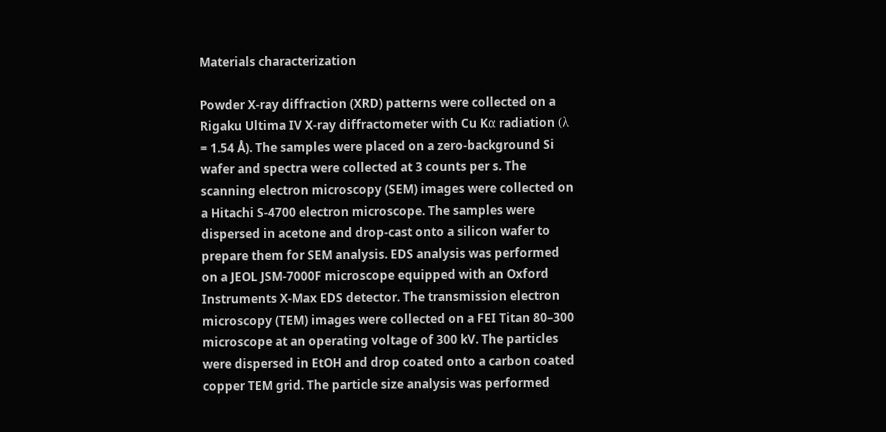Materials characterization

Powder X-ray diffraction (XRD) patterns were collected on a Rigaku Ultima IV X-ray diffractometer with Cu Kα radiation (λ = 1.54 Å). The samples were placed on a zero-background Si wafer and spectra were collected at 3 counts per s. The scanning electron microscopy (SEM) images were collected on a Hitachi S-4700 electron microscope. The samples were dispersed in acetone and drop-cast onto a silicon wafer to prepare them for SEM analysis. EDS analysis was performed on a JEOL JSM-7000F microscope equipped with an Oxford Instruments X-Max EDS detector. The transmission electron microscopy (TEM) images were collected on a FEI Titan 80–300 microscope at an operating voltage of 300 kV. The particles were dispersed in EtOH and drop coated onto a carbon coated copper TEM grid. The particle size analysis was performed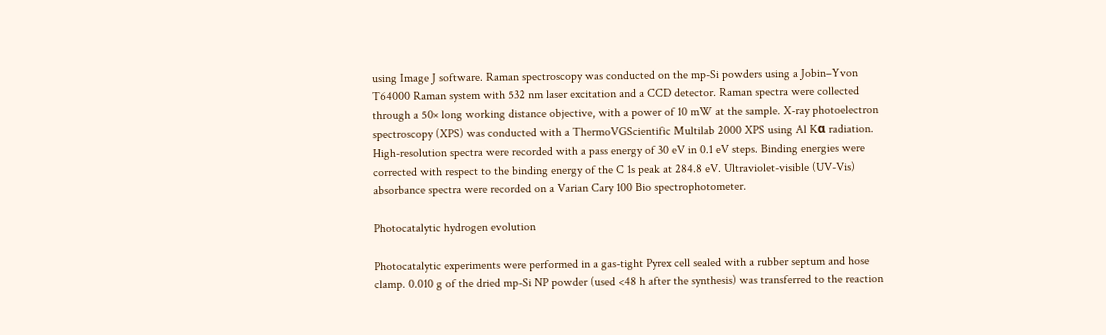using Image J software. Raman spectroscopy was conducted on the mp-Si powders using a Jobin–Yvon T64000 Raman system with 532 nm laser excitation and a CCD detector. Raman spectra were collected through a 50× long working distance objective, with a power of 10 mW at the sample. X-ray photoelectron spectroscopy (XPS) was conducted with a ThermoVGScientific Multilab 2000 XPS using Al Kα radiation. High-resolution spectra were recorded with a pass energy of 30 eV in 0.1 eV steps. Binding energies were corrected with respect to the binding energy of the C 1s peak at 284.8 eV. Ultraviolet-visible (UV-Vis) absorbance spectra were recorded on a Varian Cary 100 Bio spectrophotometer.

Photocatalytic hydrogen evolution

Photocatalytic experiments were performed in a gas-tight Pyrex cell sealed with a rubber septum and hose clamp. 0.010 g of the dried mp-Si NP powder (used <48 h after the synthesis) was transferred to the reaction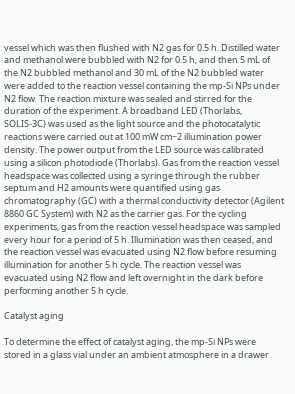vessel which was then flushed with N2 gas for 0.5 h. Distilled water and methanol were bubbled with N2 for 0.5 h, and then 5 mL of the N2 bubbled methanol and 30 mL of the N2 bubbled water were added to the reaction vessel containing the mp-Si NPs under N2 flow. The reaction mixture was sealed and stirred for the duration of the experiment. A broadband LED (Thorlabs, SOLIS-3C) was used as the light source and the photocatalytic reactions were carried out at 100 mW cm−2 illumination power density. The power output from the LED source was calibrated using a silicon photodiode (Thorlabs). Gas from the reaction vessel headspace was collected using a syringe through the rubber septum and H2 amounts were quantified using gas chromatography (GC) with a thermal conductivity detector (Agilent 8860 GC System) with N2 as the carrier gas. For the cycling experiments, gas from the reaction vessel headspace was sampled every hour for a period of 5 h. Illumination was then ceased, and the reaction vessel was evacuated using N2 flow before resuming illumination for another 5 h cycle. The reaction vessel was evacuated using N2 flow and left overnight in the dark before performing another 5 h cycle.

Catalyst aging

To determine the effect of catalyst aging, the mp-Si NPs were stored in a glass vial under an ambient atmosphere in a drawer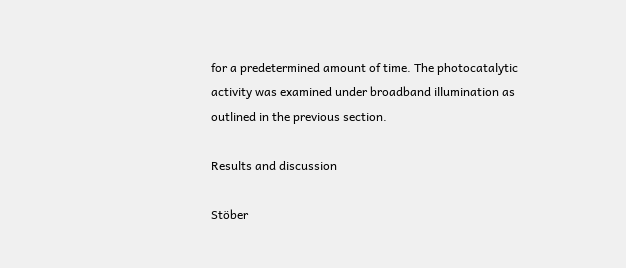for a predetermined amount of time. The photocatalytic activity was examined under broadband illumination as outlined in the previous section.

Results and discussion

Stöber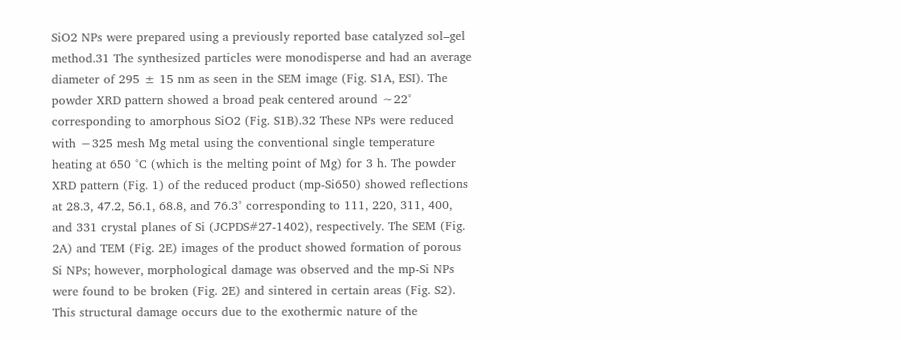SiO2 NPs were prepared using a previously reported base catalyzed sol–gel method.31 The synthesized particles were monodisperse and had an average diameter of 295 ± 15 nm as seen in the SEM image (Fig. S1A, ESI). The powder XRD pattern showed a broad peak centered around ∼22° corresponding to amorphous SiO2 (Fig. S1B).32 These NPs were reduced with −325 mesh Mg metal using the conventional single temperature heating at 650 °C (which is the melting point of Mg) for 3 h. The powder XRD pattern (Fig. 1) of the reduced product (mp-Si650) showed reflections at 28.3, 47.2, 56.1, 68.8, and 76.3° corresponding to 111, 220, 311, 400, and 331 crystal planes of Si (JCPDS#27-1402), respectively. The SEM (Fig. 2A) and TEM (Fig. 2E) images of the product showed formation of porous Si NPs; however, morphological damage was observed and the mp-Si NPs were found to be broken (Fig. 2E) and sintered in certain areas (Fig. S2). This structural damage occurs due to the exothermic nature of the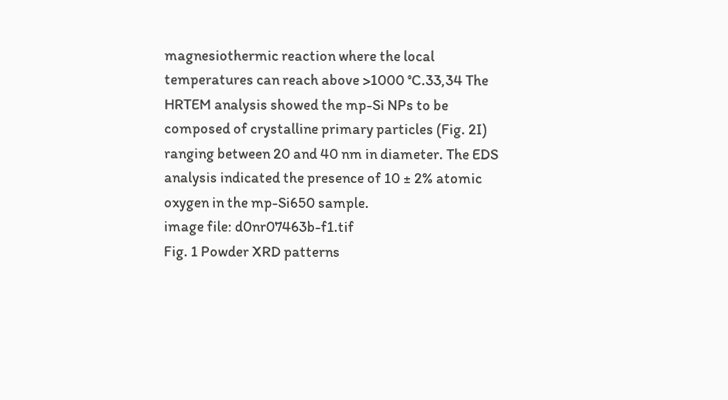magnesiothermic reaction where the local temperatures can reach above >1000 °C.33,34 The HRTEM analysis showed the mp-Si NPs to be composed of crystalline primary particles (Fig. 2I) ranging between 20 and 40 nm in diameter. The EDS analysis indicated the presence of 10 ± 2% atomic oxygen in the mp-Si650 sample.
image file: d0nr07463b-f1.tif
Fig. 1 Powder XRD patterns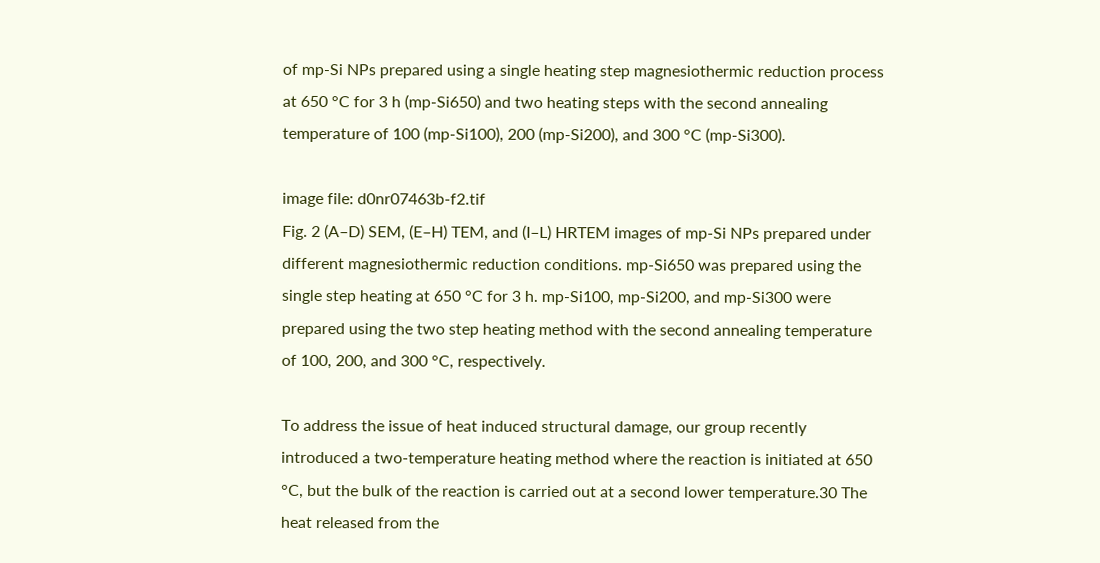of mp-Si NPs prepared using a single heating step magnesiothermic reduction process at 650 °C for 3 h (mp-Si650) and two heating steps with the second annealing temperature of 100 (mp-Si100), 200 (mp-Si200), and 300 °C (mp-Si300).

image file: d0nr07463b-f2.tif
Fig. 2 (A–D) SEM, (E–H) TEM, and (I–L) HRTEM images of mp-Si NPs prepared under different magnesiothermic reduction conditions. mp-Si650 was prepared using the single step heating at 650 °C for 3 h. mp-Si100, mp-Si200, and mp-Si300 were prepared using the two step heating method with the second annealing temperature of 100, 200, and 300 °C, respectively.

To address the issue of heat induced structural damage, our group recently introduced a two-temperature heating method where the reaction is initiated at 650 °C, but the bulk of the reaction is carried out at a second lower temperature.30 The heat released from the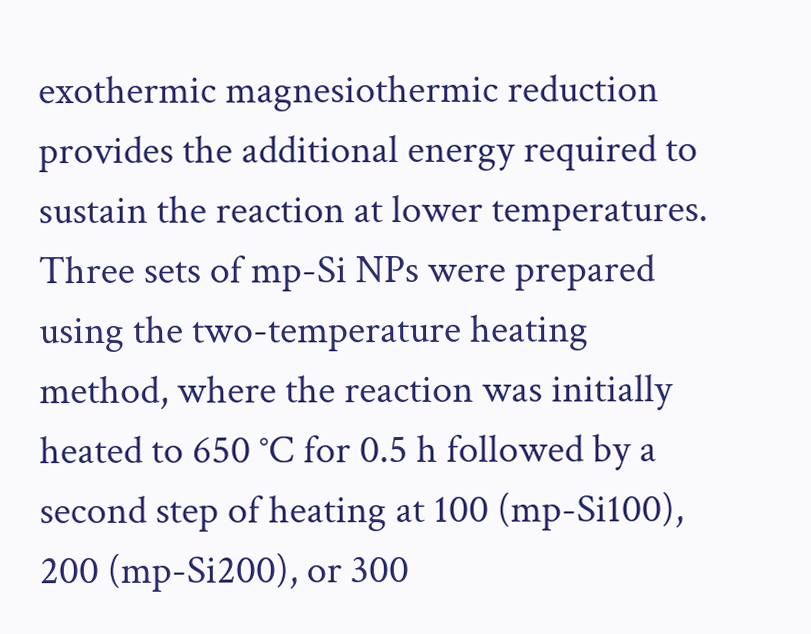exothermic magnesiothermic reduction provides the additional energy required to sustain the reaction at lower temperatures. Three sets of mp-Si NPs were prepared using the two-temperature heating method, where the reaction was initially heated to 650 °C for 0.5 h followed by a second step of heating at 100 (mp-Si100), 200 (mp-Si200), or 300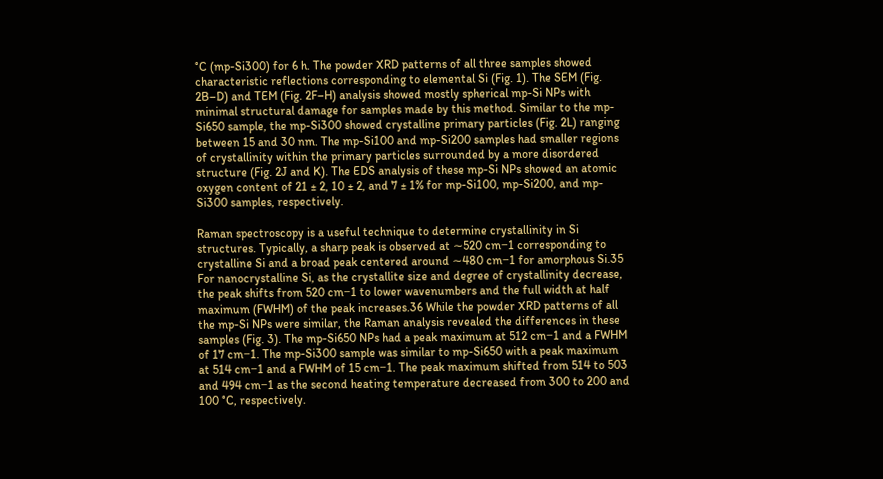°C (mp-Si300) for 6 h. The powder XRD patterns of all three samples showed characteristic reflections corresponding to elemental Si (Fig. 1). The SEM (Fig. 2B–D) and TEM (Fig. 2F–H) analysis showed mostly spherical mp-Si NPs with minimal structural damage for samples made by this method. Similar to the mp-Si650 sample, the mp-Si300 showed crystalline primary particles (Fig. 2L) ranging between 15 and 30 nm. The mp-Si100 and mp-Si200 samples had smaller regions of crystallinity within the primary particles surrounded by a more disordered structure (Fig. 2J and K). The EDS analysis of these mp-Si NPs showed an atomic oxygen content of 21 ± 2, 10 ± 2, and 7 ± 1% for mp-Si100, mp-Si200, and mp-Si300 samples, respectively.

Raman spectroscopy is a useful technique to determine crystallinity in Si structures. Typically, a sharp peak is observed at ∼520 cm−1 corresponding to crystalline Si and a broad peak centered around ∼480 cm−1 for amorphous Si.35 For nanocrystalline Si, as the crystallite size and degree of crystallinity decrease, the peak shifts from 520 cm−1 to lower wavenumbers and the full width at half maximum (FWHM) of the peak increases.36 While the powder XRD patterns of all the mp-Si NPs were similar, the Raman analysis revealed the differences in these samples (Fig. 3). The mp-Si650 NPs had a peak maximum at 512 cm−1 and a FWHM of 17 cm−1. The mp-Si300 sample was similar to mp-Si650 with a peak maximum at 514 cm−1 and a FWHM of 15 cm−1. The peak maximum shifted from 514 to 503 and 494 cm−1 as the second heating temperature decreased from 300 to 200 and 100 °C, respectively.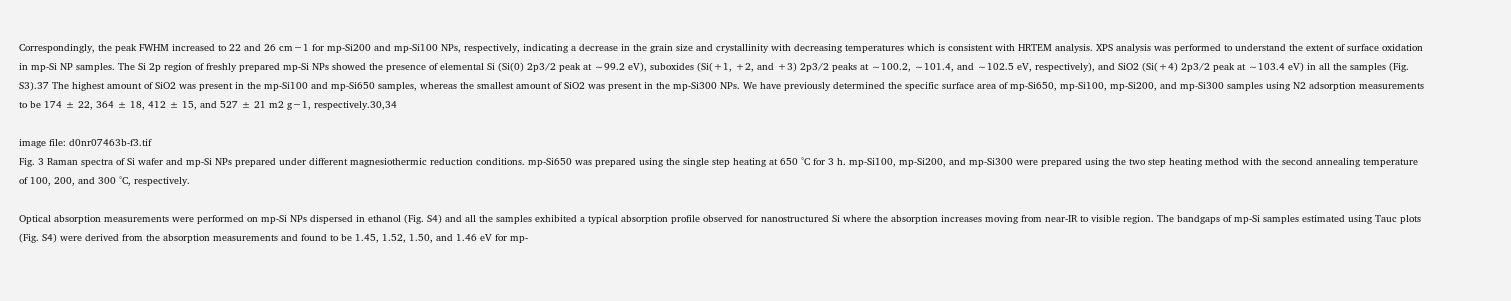Correspondingly, the peak FWHM increased to 22 and 26 cm−1 for mp-Si200 and mp-Si100 NPs, respectively, indicating a decrease in the grain size and crystallinity with decreasing temperatures which is consistent with HRTEM analysis. XPS analysis was performed to understand the extent of surface oxidation in mp-Si NP samples. The Si 2p region of freshly prepared mp-Si NPs showed the presence of elemental Si (Si(0) 2p3/2 peak at ∼99.2 eV), suboxides (Si(+1, +2, and +3) 2p3/2 peaks at ∼100.2, ∼101.4, and ∼102.5 eV, respectively), and SiO2 (Si(+4) 2p3/2 peak at ∼103.4 eV) in all the samples (Fig. S3).37 The highest amount of SiO2 was present in the mp-Si100 and mp-Si650 samples, whereas the smallest amount of SiO2 was present in the mp-Si300 NPs. We have previously determined the specific surface area of mp-Si650, mp-Si100, mp-Si200, and mp-Si300 samples using N2 adsorption measurements to be 174 ± 22, 364 ± 18, 412 ± 15, and 527 ± 21 m2 g−1, respectively.30,34

image file: d0nr07463b-f3.tif
Fig. 3 Raman spectra of Si wafer and mp-Si NPs prepared under different magnesiothermic reduction conditions. mp-Si650 was prepared using the single step heating at 650 °C for 3 h. mp-Si100, mp-Si200, and mp-Si300 were prepared using the two step heating method with the second annealing temperature of 100, 200, and 300 °C, respectively.

Optical absorption measurements were performed on mp-Si NPs dispersed in ethanol (Fig. S4) and all the samples exhibited a typical absorption profile observed for nanostructured Si where the absorption increases moving from near-IR to visible region. The bandgaps of mp-Si samples estimated using Tauc plots (Fig. S4) were derived from the absorption measurements and found to be 1.45, 1.52, 1.50, and 1.46 eV for mp-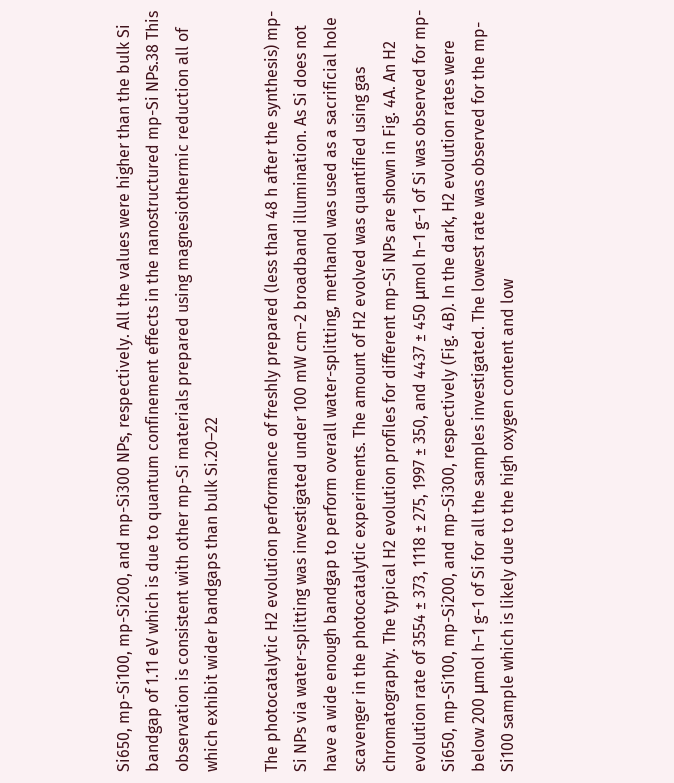Si650, mp-Si100, mp-Si200, and mp-Si300 NPs, respectively. All the values were higher than the bulk Si bandgap of 1.11 eV which is due to quantum confinement effects in the nanostructured mp-Si NPs.38 This observation is consistent with other mp-Si materials prepared using magnesiothermic reduction all of which exhibit wider bandgaps than bulk Si.20–22

The photocatalytic H2 evolution performance of freshly prepared (less than 48 h after the synthesis) mp-Si NPs via water-splitting was investigated under 100 mW cm−2 broadband illumination. As Si does not have a wide enough bandgap to perform overall water-splitting, methanol was used as a sacrificial hole scavenger in the photocatalytic experiments. The amount of H2 evolved was quantified using gas chromatography. The typical H2 evolution profiles for different mp-Si NPs are shown in Fig. 4A. An H2 evolution rate of 3554 ± 373, 1118 ± 275, 1997 ± 350, and 4437 ± 450 μmol h−1 g−1 of Si was observed for mp-Si650, mp-Si100, mp-Si200, and mp-Si300, respectively (Fig. 4B). In the dark, H2 evolution rates were below 200 μmol h−1 g−1 of Si for all the samples investigated. The lowest rate was observed for the mp-Si100 sample which is likely due to the high oxygen content and low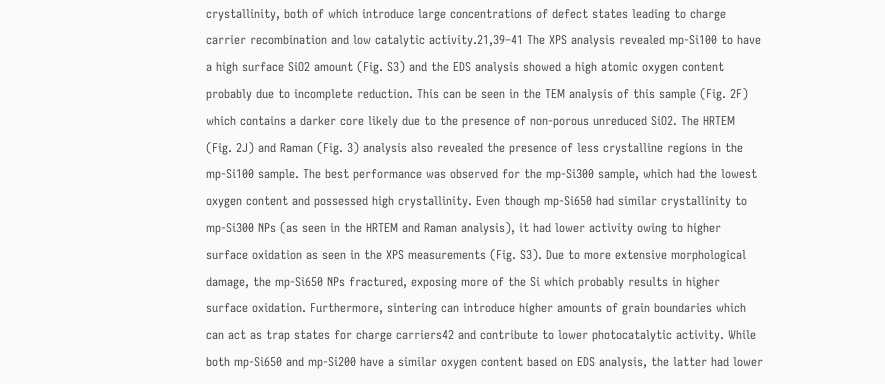crystallinity, both of which introduce large concentrations of defect states leading to charge carrier recombination and low catalytic activity.21,39–41 The XPS analysis revealed mp-Si100 to have a high surface SiO2 amount (Fig. S3) and the EDS analysis showed a high atomic oxygen content probably due to incomplete reduction. This can be seen in the TEM analysis of this sample (Fig. 2F) which contains a darker core likely due to the presence of non-porous unreduced SiO2. The HRTEM (Fig. 2J) and Raman (Fig. 3) analysis also revealed the presence of less crystalline regions in the mp-Si100 sample. The best performance was observed for the mp-Si300 sample, which had the lowest oxygen content and possessed high crystallinity. Even though mp-Si650 had similar crystallinity to mp-Si300 NPs (as seen in the HRTEM and Raman analysis), it had lower activity owing to higher surface oxidation as seen in the XPS measurements (Fig. S3). Due to more extensive morphological damage, the mp-Si650 NPs fractured, exposing more of the Si which probably results in higher surface oxidation. Furthermore, sintering can introduce higher amounts of grain boundaries which can act as trap states for charge carriers42 and contribute to lower photocatalytic activity. While both mp-Si650 and mp-Si200 have a similar oxygen content based on EDS analysis, the latter had lower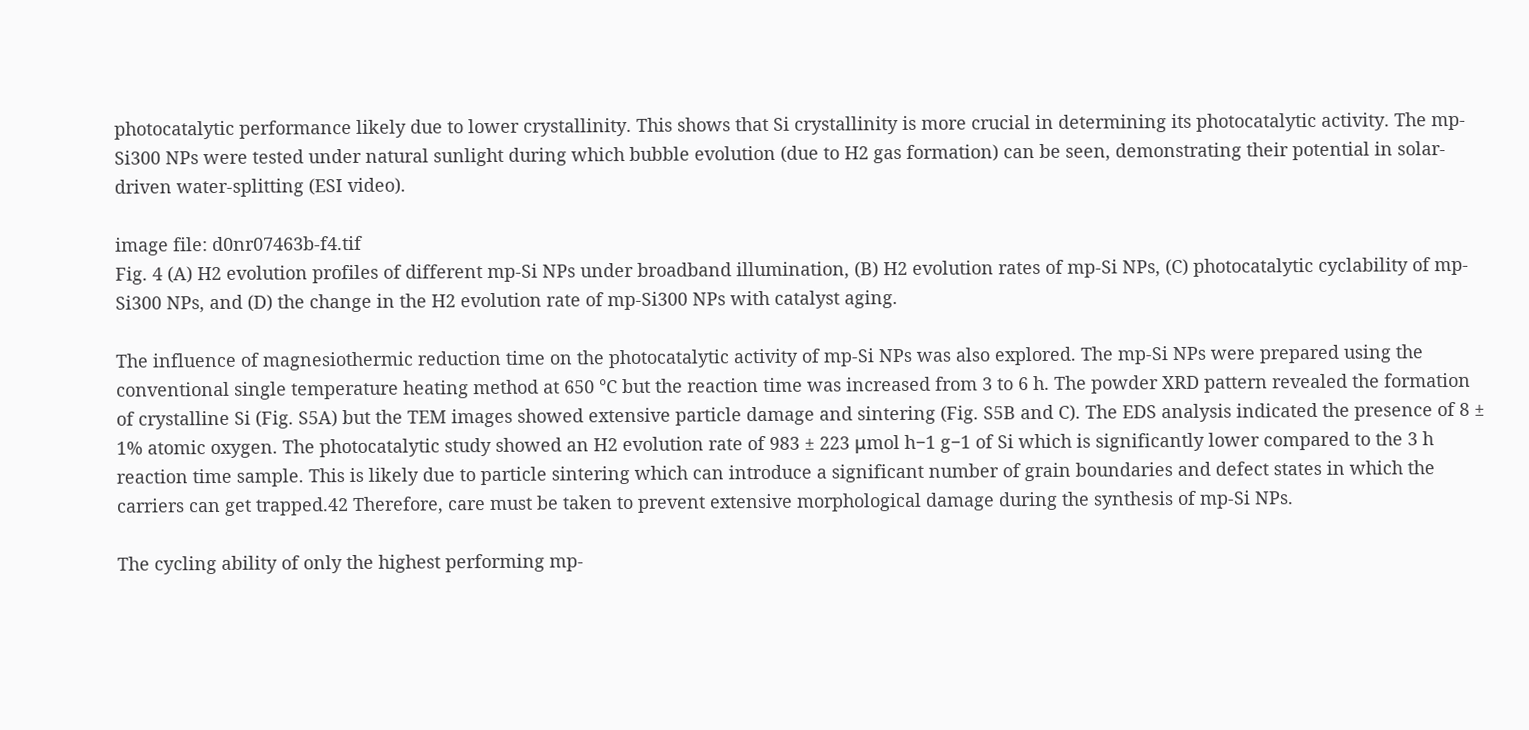photocatalytic performance likely due to lower crystallinity. This shows that Si crystallinity is more crucial in determining its photocatalytic activity. The mp-Si300 NPs were tested under natural sunlight during which bubble evolution (due to H2 gas formation) can be seen, demonstrating their potential in solar-driven water-splitting (ESI video).

image file: d0nr07463b-f4.tif
Fig. 4 (A) H2 evolution profiles of different mp-Si NPs under broadband illumination, (B) H2 evolution rates of mp-Si NPs, (C) photocatalytic cyclability of mp-Si300 NPs, and (D) the change in the H2 evolution rate of mp-Si300 NPs with catalyst aging.

The influence of magnesiothermic reduction time on the photocatalytic activity of mp-Si NPs was also explored. The mp-Si NPs were prepared using the conventional single temperature heating method at 650 °C but the reaction time was increased from 3 to 6 h. The powder XRD pattern revealed the formation of crystalline Si (Fig. S5A) but the TEM images showed extensive particle damage and sintering (Fig. S5B and C). The EDS analysis indicated the presence of 8 ± 1% atomic oxygen. The photocatalytic study showed an H2 evolution rate of 983 ± 223 μmol h−1 g−1 of Si which is significantly lower compared to the 3 h reaction time sample. This is likely due to particle sintering which can introduce a significant number of grain boundaries and defect states in which the carriers can get trapped.42 Therefore, care must be taken to prevent extensive morphological damage during the synthesis of mp-Si NPs.

The cycling ability of only the highest performing mp-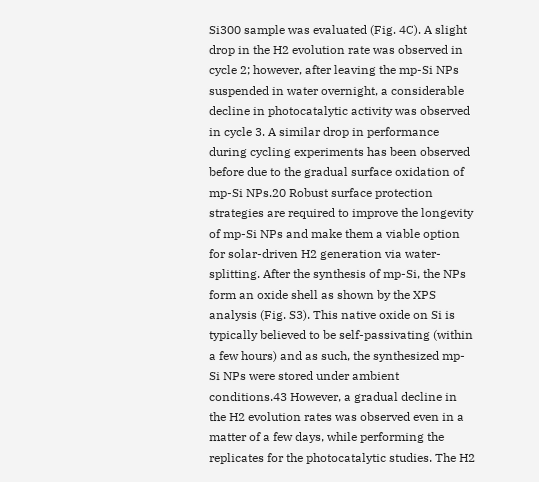Si300 sample was evaluated (Fig. 4C). A slight drop in the H2 evolution rate was observed in cycle 2; however, after leaving the mp-Si NPs suspended in water overnight, a considerable decline in photocatalytic activity was observed in cycle 3. A similar drop in performance during cycling experiments has been observed before due to the gradual surface oxidation of mp-Si NPs.20 Robust surface protection strategies are required to improve the longevity of mp-Si NPs and make them a viable option for solar-driven H2 generation via water-splitting. After the synthesis of mp-Si, the NPs form an oxide shell as shown by the XPS analysis (Fig. S3). This native oxide on Si is typically believed to be self-passivating (within a few hours) and as such, the synthesized mp-Si NPs were stored under ambient conditions.43 However, a gradual decline in the H2 evolution rates was observed even in a matter of a few days, while performing the replicates for the photocatalytic studies. The H2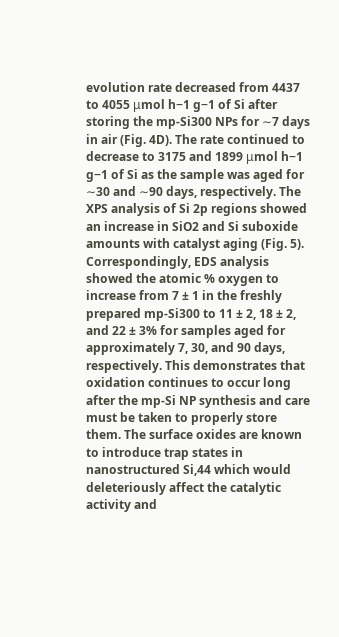evolution rate decreased from 4437 to 4055 μmol h−1 g−1 of Si after storing the mp-Si300 NPs for ∼7 days in air (Fig. 4D). The rate continued to decrease to 3175 and 1899 μmol h−1 g−1 of Si as the sample was aged for ∼30 and ∼90 days, respectively. The XPS analysis of Si 2p regions showed an increase in SiO2 and Si suboxide amounts with catalyst aging (Fig. 5). Correspondingly, EDS analysis showed the atomic % oxygen to increase from 7 ± 1 in the freshly prepared mp-Si300 to 11 ± 2, 18 ± 2, and 22 ± 3% for samples aged for approximately 7, 30, and 90 days, respectively. This demonstrates that oxidation continues to occur long after the mp-Si NP synthesis and care must be taken to properly store them. The surface oxides are known to introduce trap states in nanostructured Si,44 which would deleteriously affect the catalytic activity and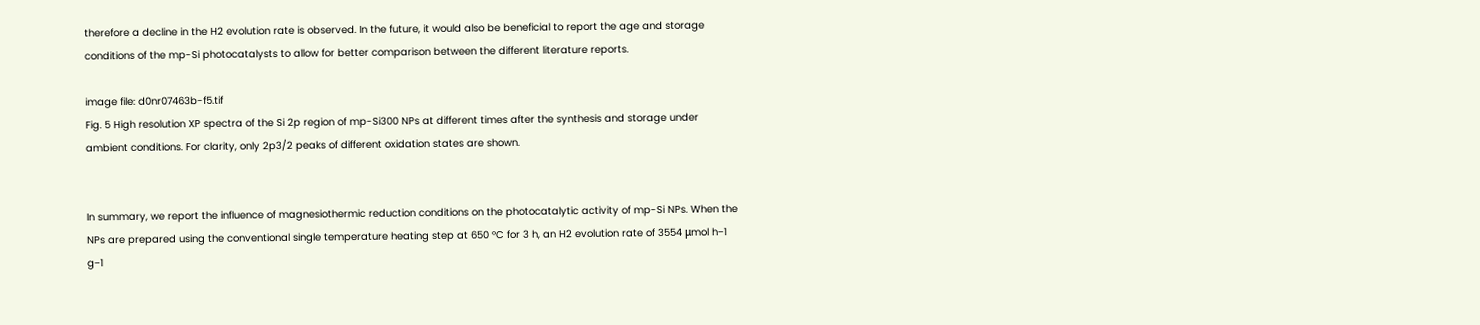therefore a decline in the H2 evolution rate is observed. In the future, it would also be beneficial to report the age and storage conditions of the mp-Si photocatalysts to allow for better comparison between the different literature reports.

image file: d0nr07463b-f5.tif
Fig. 5 High resolution XP spectra of the Si 2p region of mp-Si300 NPs at different times after the synthesis and storage under ambient conditions. For clarity, only 2p3/2 peaks of different oxidation states are shown.


In summary, we report the influence of magnesiothermic reduction conditions on the photocatalytic activity of mp-Si NPs. When the NPs are prepared using the conventional single temperature heating step at 650 °C for 3 h, an H2 evolution rate of 3554 μmol h−1 g−1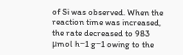of Si was observed. When the reaction time was increased, the rate decreased to 983 μmol h−1 g−1 owing to the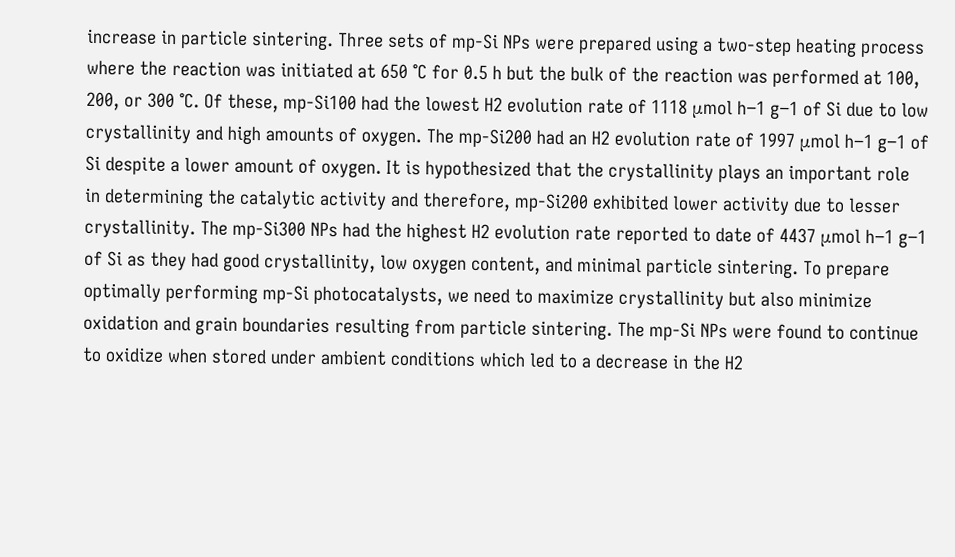increase in particle sintering. Three sets of mp-Si NPs were prepared using a two-step heating process where the reaction was initiated at 650 °C for 0.5 h but the bulk of the reaction was performed at 100, 200, or 300 °C. Of these, mp-Si100 had the lowest H2 evolution rate of 1118 μmol h−1 g−1 of Si due to low crystallinity and high amounts of oxygen. The mp-Si200 had an H2 evolution rate of 1997 μmol h−1 g−1 of Si despite a lower amount of oxygen. It is hypothesized that the crystallinity plays an important role in determining the catalytic activity and therefore, mp-Si200 exhibited lower activity due to lesser crystallinity. The mp-Si300 NPs had the highest H2 evolution rate reported to date of 4437 μmol h−1 g−1 of Si as they had good crystallinity, low oxygen content, and minimal particle sintering. To prepare optimally performing mp-Si photocatalysts, we need to maximize crystallinity but also minimize oxidation and grain boundaries resulting from particle sintering. The mp-Si NPs were found to continue to oxidize when stored under ambient conditions which led to a decrease in the H2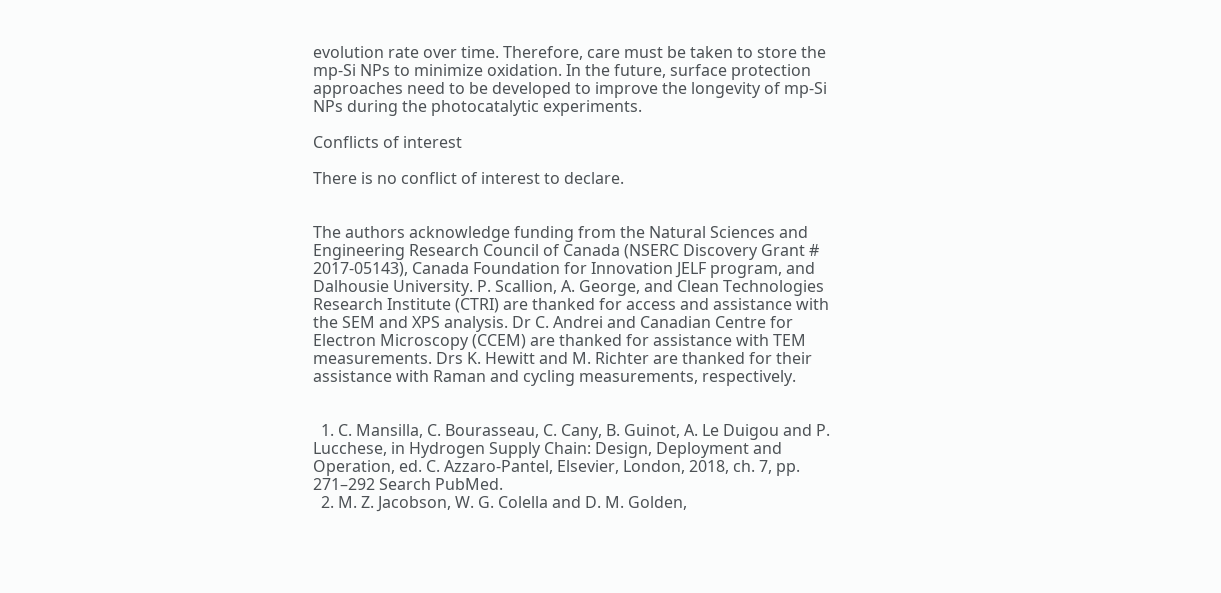evolution rate over time. Therefore, care must be taken to store the mp-Si NPs to minimize oxidation. In the future, surface protection approaches need to be developed to improve the longevity of mp-Si NPs during the photocatalytic experiments.

Conflicts of interest

There is no conflict of interest to declare.


The authors acknowledge funding from the Natural Sciences and Engineering Research Council of Canada (NSERC Discovery Grant # 2017-05143), Canada Foundation for Innovation JELF program, and Dalhousie University. P. Scallion, A. George, and Clean Technologies Research Institute (CTRI) are thanked for access and assistance with the SEM and XPS analysis. Dr C. Andrei and Canadian Centre for Electron Microscopy (CCEM) are thanked for assistance with TEM measurements. Drs K. Hewitt and M. Richter are thanked for their assistance with Raman and cycling measurements, respectively.


  1. C. Mansilla, C. Bourasseau, C. Cany, B. Guinot, A. Le Duigou and P. Lucchese, in Hydrogen Supply Chain: Design, Deployment and Operation, ed. C. Azzaro-Pantel, Elsevier, London, 2018, ch. 7, pp. 271–292 Search PubMed.
  2. M. Z. Jacobson, W. G. Colella and D. M. Golden,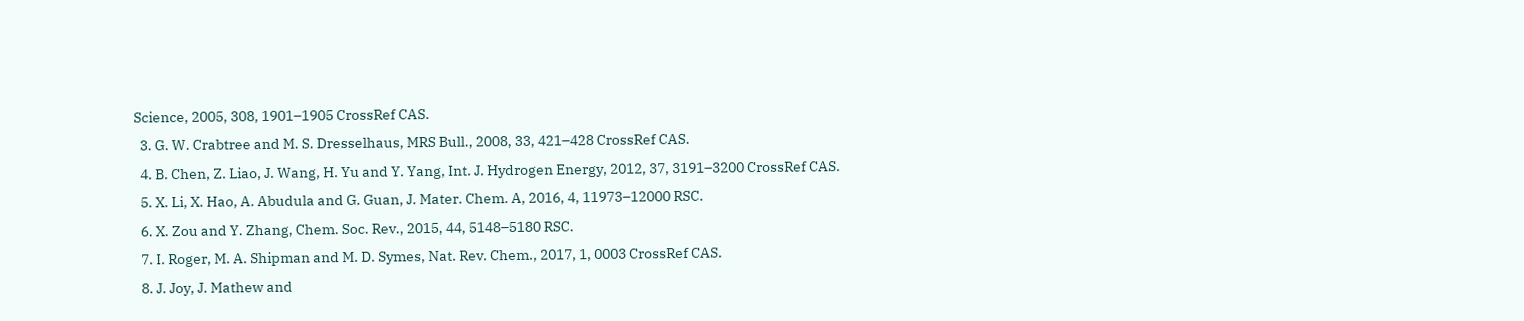Science, 2005, 308, 1901–1905 CrossRef CAS.
  3. G. W. Crabtree and M. S. Dresselhaus, MRS Bull., 2008, 33, 421–428 CrossRef CAS.
  4. B. Chen, Z. Liao, J. Wang, H. Yu and Y. Yang, Int. J. Hydrogen Energy, 2012, 37, 3191–3200 CrossRef CAS.
  5. X. Li, X. Hao, A. Abudula and G. Guan, J. Mater. Chem. A, 2016, 4, 11973–12000 RSC.
  6. X. Zou and Y. Zhang, Chem. Soc. Rev., 2015, 44, 5148–5180 RSC.
  7. I. Roger, M. A. Shipman and M. D. Symes, Nat. Rev. Chem., 2017, 1, 0003 CrossRef CAS.
  8. J. Joy, J. Mathew and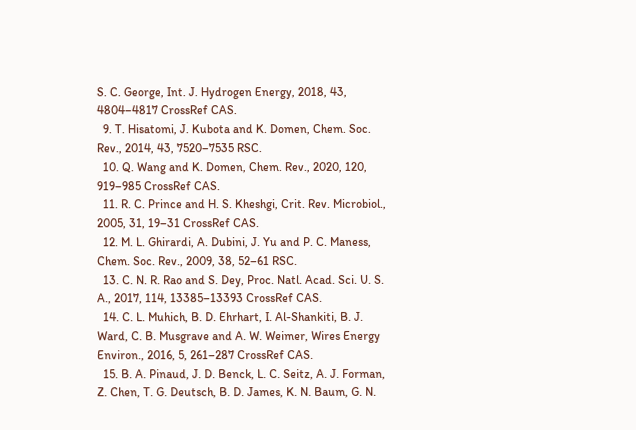S. C. George, Int. J. Hydrogen Energy, 2018, 43, 4804–4817 CrossRef CAS.
  9. T. Hisatomi, J. Kubota and K. Domen, Chem. Soc. Rev., 2014, 43, 7520–7535 RSC.
  10. Q. Wang and K. Domen, Chem. Rev., 2020, 120, 919–985 CrossRef CAS.
  11. R. C. Prince and H. S. Kheshgi, Crit. Rev. Microbiol., 2005, 31, 19–31 CrossRef CAS.
  12. M. L. Ghirardi, A. Dubini, J. Yu and P. C. Maness, Chem. Soc. Rev., 2009, 38, 52–61 RSC.
  13. C. N. R. Rao and S. Dey, Proc. Natl. Acad. Sci. U. S. A., 2017, 114, 13385–13393 CrossRef CAS.
  14. C. L. Muhich, B. D. Ehrhart, I. Al-Shankiti, B. J. Ward, C. B. Musgrave and A. W. Weimer, Wires Energy Environ., 2016, 5, 261–287 CrossRef CAS.
  15. B. A. Pinaud, J. D. Benck, L. C. Seitz, A. J. Forman, Z. Chen, T. G. Deutsch, B. D. James, K. N. Baum, G. N.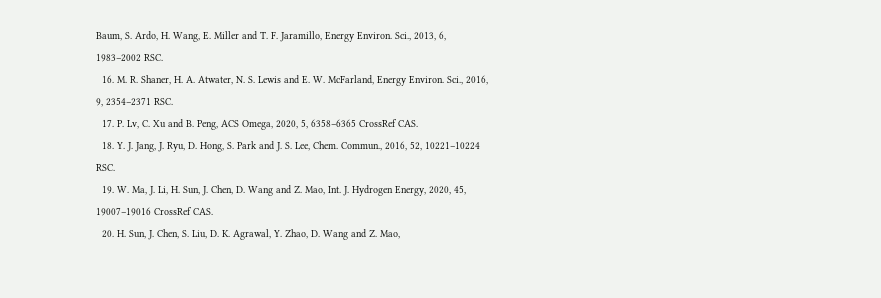Baum, S. Ardo, H. Wang, E. Miller and T. F. Jaramillo, Energy Environ. Sci., 2013, 6, 1983–2002 RSC.
  16. M. R. Shaner, H. A. Atwater, N. S. Lewis and E. W. McFarland, Energy Environ. Sci., 2016, 9, 2354–2371 RSC.
  17. P. Lv, C. Xu and B. Peng, ACS Omega, 2020, 5, 6358–6365 CrossRef CAS.
  18. Y. J. Jang, J. Ryu, D. Hong, S. Park and J. S. Lee, Chem. Commun., 2016, 52, 10221–10224 RSC.
  19. W. Ma, J. Li, H. Sun, J. Chen, D. Wang and Z. Mao, Int. J. Hydrogen Energy, 2020, 45, 19007–19016 CrossRef CAS.
  20. H. Sun, J. Chen, S. Liu, D. K. Agrawal, Y. Zhao, D. Wang and Z. Mao,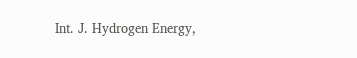Int. J. Hydrogen Energy,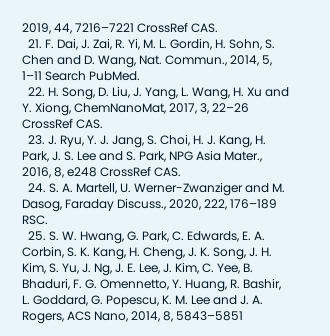2019, 44, 7216–7221 CrossRef CAS.
  21. F. Dai, J. Zai, R. Yi, M. L. Gordin, H. Sohn, S. Chen and D. Wang, Nat. Commun., 2014, 5, 1–11 Search PubMed.
  22. H. Song, D. Liu, J. Yang, L. Wang, H. Xu and Y. Xiong, ChemNanoMat, 2017, 3, 22–26 CrossRef CAS.
  23. J. Ryu, Y. J. Jang, S. Choi, H. J. Kang, H. Park, J. S. Lee and S. Park, NPG Asia Mater., 2016, 8, e248 CrossRef CAS.
  24. S. A. Martell, U. Werner-Zwanziger and M. Dasog, Faraday Discuss., 2020, 222, 176–189 RSC.
  25. S. W. Hwang, G. Park, C. Edwards, E. A. Corbin, S. K. Kang, H. Cheng, J. K. Song, J. H. Kim, S. Yu, J. Ng, J. E. Lee, J. Kim, C. Yee, B. Bhaduri, F. G. Omennetto, Y. Huang, R. Bashir, L. Goddard, G. Popescu, K. M. Lee and J. A. Rogers, ACS Nano, 2014, 8, 5843–5851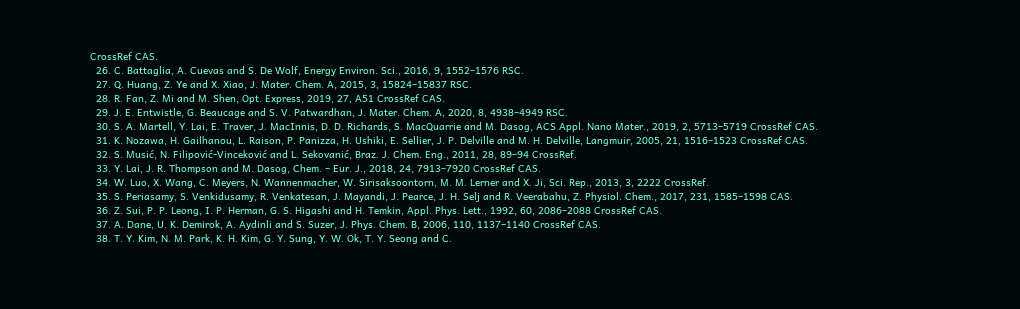CrossRef CAS.
  26. C. Battaglia, A. Cuevas and S. De Wolf, Energy Environ. Sci., 2016, 9, 1552–1576 RSC.
  27. Q. Huang, Z. Ye and X. Xiao, J. Mater. Chem. A, 2015, 3, 15824–15837 RSC.
  28. R. Fan, Z. Mi and M. Shen, Opt. Express, 2019, 27, A51 CrossRef CAS.
  29. J. E. Entwistle, G. Beaucage and S. V. Patwardhan, J. Mater. Chem. A, 2020, 8, 4938–4949 RSC.
  30. S. A. Martell, Y. Lai, E. Traver, J. MacInnis, D. D. Richards, S. MacQuarrie and M. Dasog, ACS Appl. Nano Mater., 2019, 2, 5713–5719 CrossRef CAS.
  31. K. Nozawa, H. Gailhanou, L. Raison, P. Panizza, H. Ushiki, E. Sellier, J. P. Delville and M. H. Delville, Langmuir, 2005, 21, 1516–1523 CrossRef CAS.
  32. S. Musić, N. Filipović-Vinceković and L. Sekovanić, Braz. J. Chem. Eng., 2011, 28, 89–94 CrossRef.
  33. Y. Lai, J. R. Thompson and M. Dasog, Chem. – Eur. J., 2018, 24, 7913–7920 CrossRef CAS.
  34. W. Luo, X. Wang, C. Meyers, N. Wannenmacher, W. Sirisaksoontorn, M. M. Lerner and X. Ji, Sci. Rep., 2013, 3, 2222 CrossRef.
  35. S. Periasamy, S. Venkidusamy, R. Venkatesan, J. Mayandi, J. Pearce, J. H. Selj and R. Veerabahu, Z. Physiol. Chem., 2017, 231, 1585–1598 CAS.
  36. Z. Sui, P. P. Leong, I. P. Herman, G. S. Higashi and H. Temkin, Appl. Phys. Lett., 1992, 60, 2086–2088 CrossRef CAS.
  37. A. Dane, U. K. Demirok, A. Aydinli and S. Suzer, J. Phys. Chem. B, 2006, 110, 1137–1140 CrossRef CAS.
  38. T. Y. Kim, N. M. Park, K. H. Kim, G. Y. Sung, Y. W. Ok, T. Y. Seong and C.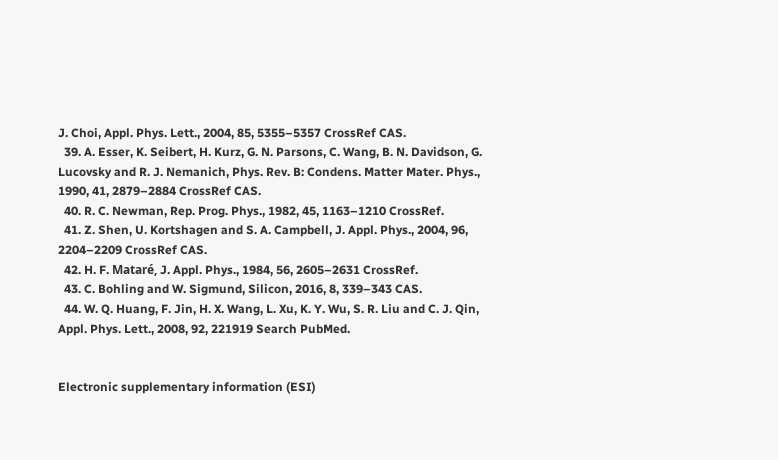J. Choi, Appl. Phys. Lett., 2004, 85, 5355–5357 CrossRef CAS.
  39. A. Esser, K. Seibert, H. Kurz, G. N. Parsons, C. Wang, B. N. Davidson, G. Lucovsky and R. J. Nemanich, Phys. Rev. B: Condens. Matter Mater. Phys., 1990, 41, 2879–2884 CrossRef CAS.
  40. R. C. Newman, Rep. Prog. Phys., 1982, 45, 1163–1210 CrossRef.
  41. Z. Shen, U. Kortshagen and S. A. Campbell, J. Appl. Phys., 2004, 96, 2204–2209 CrossRef CAS.
  42. H. F. Mataré, J. Appl. Phys., 1984, 56, 2605–2631 CrossRef.
  43. C. Bohling and W. Sigmund, Silicon, 2016, 8, 339–343 CAS.
  44. W. Q. Huang, F. Jin, H. X. Wang, L. Xu, K. Y. Wu, S. R. Liu and C. J. Qin, Appl. Phys. Lett., 2008, 92, 221919 Search PubMed.


Electronic supplementary information (ESI)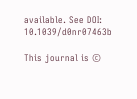available. See DOI: 10.1039/d0nr07463b

This journal is ©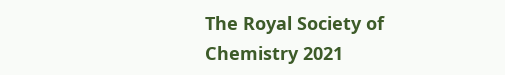The Royal Society of Chemistry 2021